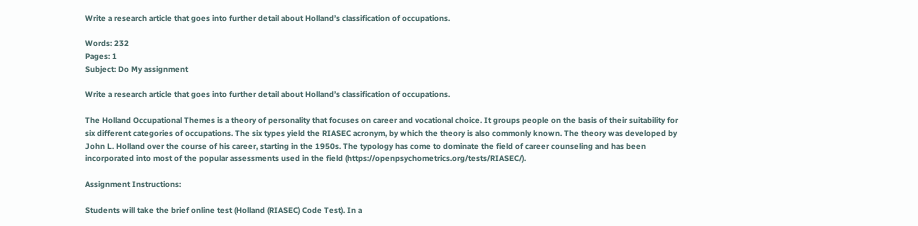Write a research article that goes into further detail about Holland’s classification of occupations.

Words: 232
Pages: 1
Subject: Do My assignment

Write a research article that goes into further detail about Holland’s classification of occupations.

The Holland Occupational Themes is a theory of personality that focuses on career and vocational choice. It groups people on the basis of their suitability for six different categories of occupations. The six types yield the RIASEC acronym, by which the theory is also commonly known. The theory was developed by John L. Holland over the course of his career, starting in the 1950s. The typology has come to dominate the field of career counseling and has been incorporated into most of the popular assessments used in the field (https://openpsychometrics.org/tests/RIASEC/).

Assignment Instructions:

Students will take the brief online test (Holland (RIASEC) Code Test). In a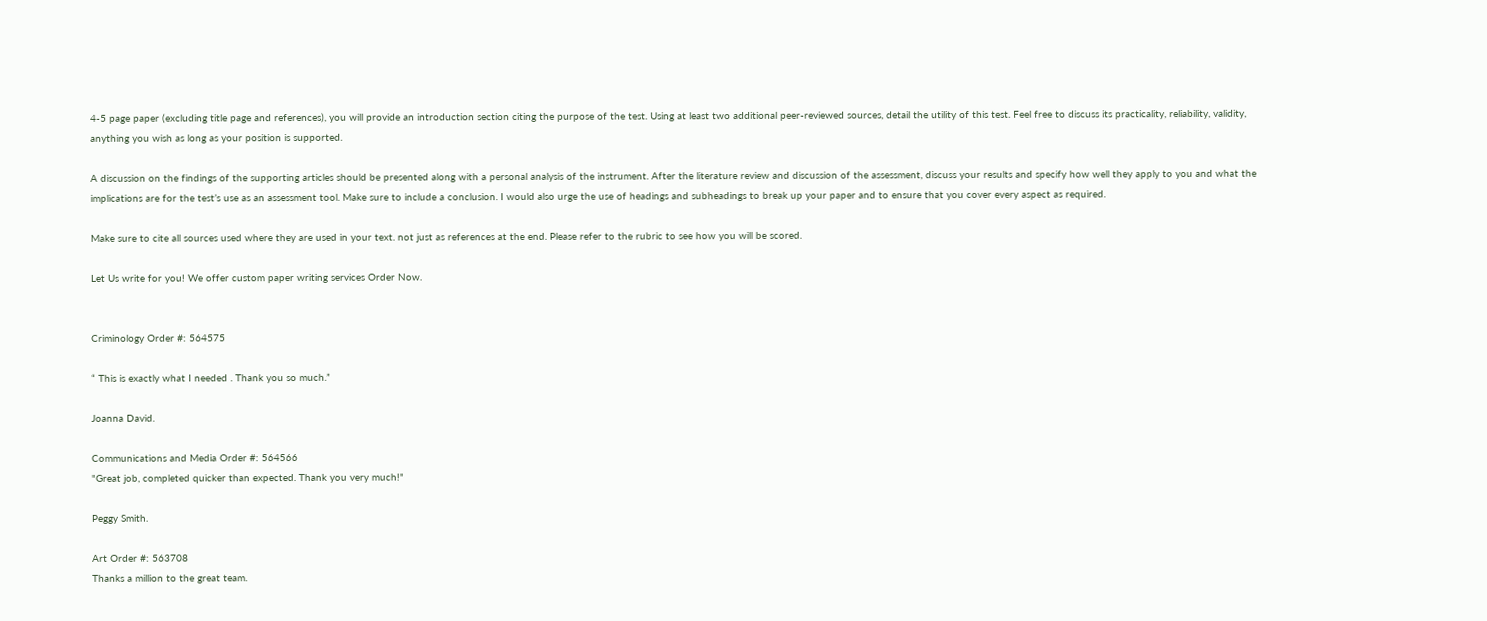4-5 page paper (excluding title page and references), you will provide an introduction section citing the purpose of the test. Using at least two additional peer-reviewed sources, detail the utility of this test. Feel free to discuss its practicality, reliability, validity, anything you wish as long as your position is supported.

A discussion on the findings of the supporting articles should be presented along with a personal analysis of the instrument. After the literature review and discussion of the assessment, discuss your results and specify how well they apply to you and what the implications are for the test’s use as an assessment tool. Make sure to include a conclusion. I would also urge the use of headings and subheadings to break up your paper and to ensure that you cover every aspect as required.

Make sure to cite all sources used where they are used in your text. not just as references at the end. Please refer to the rubric to see how you will be scored.

Let Us write for you! We offer custom paper writing services Order Now.


Criminology Order #: 564575

“ This is exactly what I needed . Thank you so much.”

Joanna David.

Communications and Media Order #: 564566
"Great job, completed quicker than expected. Thank you very much!"

Peggy Smith.

Art Order #: 563708
Thanks a million to the great team.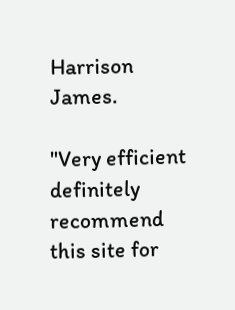Harrison James.

"Very efficient definitely recommend this site for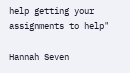help getting your assignments to help"

Hannah Seven